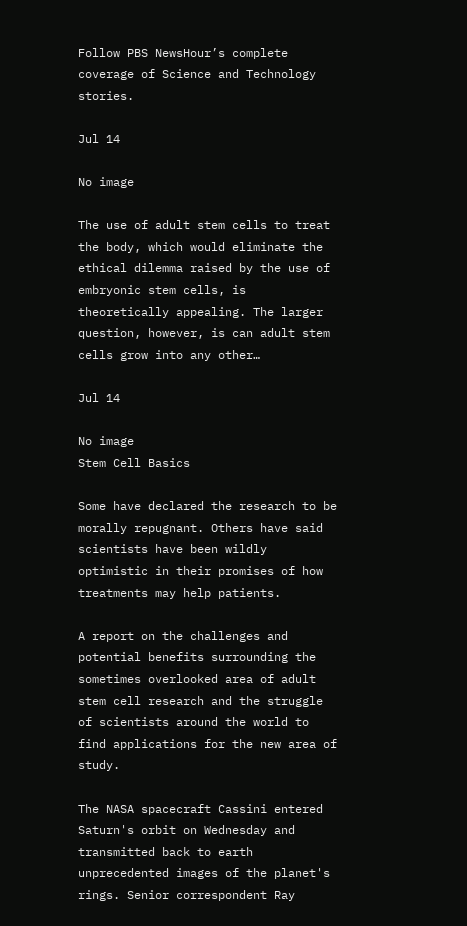Follow PBS NewsHour’s complete coverage of Science and Technology stories.

Jul 14

No image

The use of adult stem cells to treat the body, which would eliminate the ethical dilemma raised by the use of embryonic stem cells, is theoretically appealing. The larger question, however, is can adult stem cells grow into any other…

Jul 14

No image
Stem Cell Basics

Some have declared the research to be morally repugnant. Others have said scientists have been wildly optimistic in their promises of how treatments may help patients.

A report on the challenges and potential benefits surrounding the sometimes overlooked area of adult stem cell research and the struggle of scientists around the world to find applications for the new area of study.

The NASA spacecraft Cassini entered Saturn's orbit on Wednesday and transmitted back to earth unprecedented images of the planet's rings. Senior correspondent Ray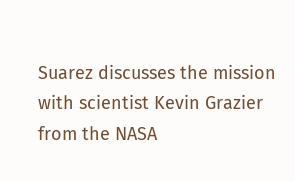Suarez discusses the mission with scientist Kevin Grazier from the NASA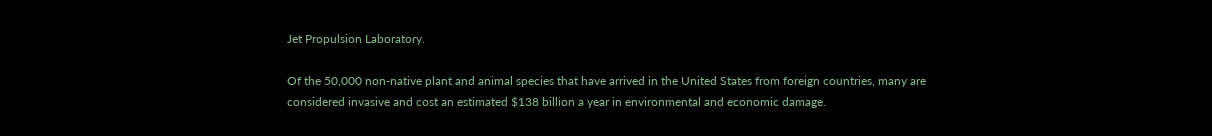Jet Propulsion Laboratory.

Of the 50,000 non-native plant and animal species that have arrived in the United States from foreign countries, many are considered invasive and cost an estimated $138 billion a year in environmental and economic damage.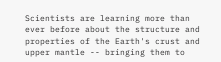Scientists are learning more than ever before about the structure and properties of the Earth's crust and upper mantle -- bringing them to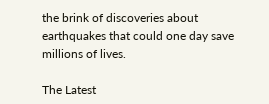the brink of discoveries about earthquakes that could one day save millions of lives.

The Latest